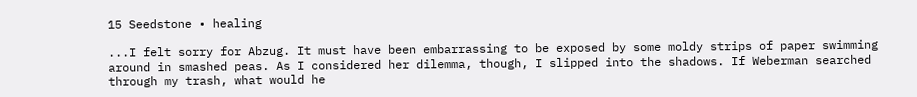15 Seedstone • healing

...I felt sorry for Abzug. It must have been embarrassing to be exposed by some moldy strips of paper swimming around in smashed peas. As I considered her dilemma, though, I slipped into the shadows. If Weberman searched through my trash, what would he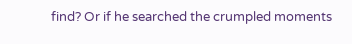find? Or if he searched the crumpled moments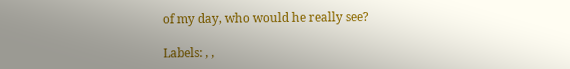of my day, who would he really see?

Labels: , ,